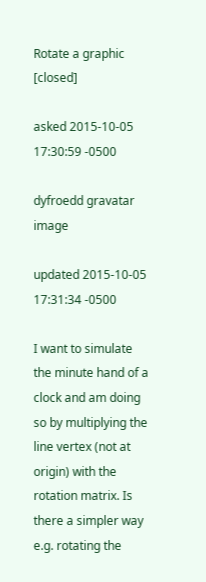Rotate a graphic [closed]

asked 2015-10-05 17:30:59 -0500

dyfroedd gravatar image

updated 2015-10-05 17:31:34 -0500

I want to simulate the minute hand of a clock and am doing so by multiplying the line vertex (not at origin) with the rotation matrix. Is there a simpler way e.g. rotating the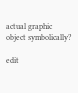actual graphic object symbolically?

edit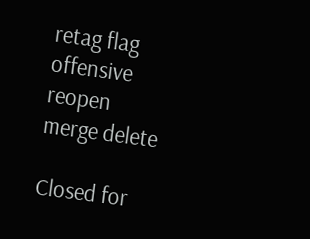retag flag offensive reopen merge delete

Closed for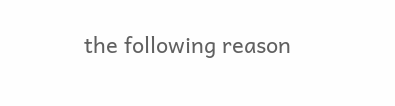the following reason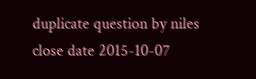duplicate question by niles
close date 2015-10-07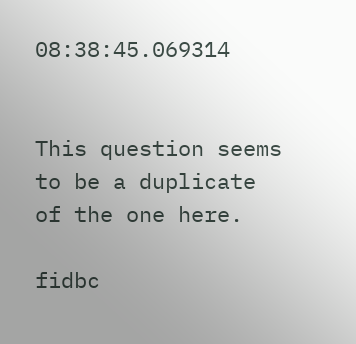08:38:45.069314


This question seems to be a duplicate of the one here.

fidbc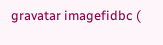gravatar imagefidbc (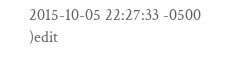2015-10-05 22:27:33 -0500 )edit